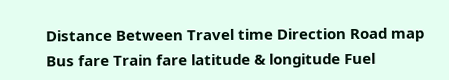Distance Between Travel time Direction Road map Bus fare Train fare latitude & longitude Fuel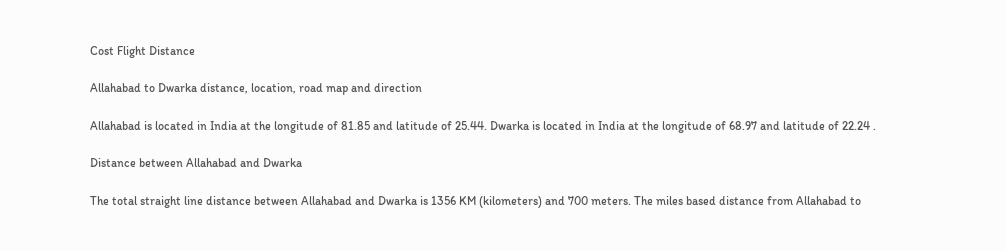Cost Flight Distance

Allahabad to Dwarka distance, location, road map and direction

Allahabad is located in India at the longitude of 81.85 and latitude of 25.44. Dwarka is located in India at the longitude of 68.97 and latitude of 22.24 .

Distance between Allahabad and Dwarka

The total straight line distance between Allahabad and Dwarka is 1356 KM (kilometers) and 700 meters. The miles based distance from Allahabad to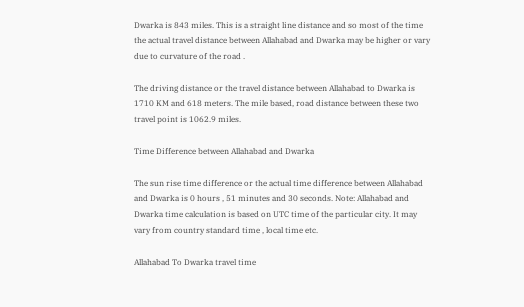Dwarka is 843 miles. This is a straight line distance and so most of the time the actual travel distance between Allahabad and Dwarka may be higher or vary due to curvature of the road .

The driving distance or the travel distance between Allahabad to Dwarka is 1710 KM and 618 meters. The mile based, road distance between these two travel point is 1062.9 miles.

Time Difference between Allahabad and Dwarka

The sun rise time difference or the actual time difference between Allahabad and Dwarka is 0 hours , 51 minutes and 30 seconds. Note: Allahabad and Dwarka time calculation is based on UTC time of the particular city. It may vary from country standard time , local time etc.

Allahabad To Dwarka travel time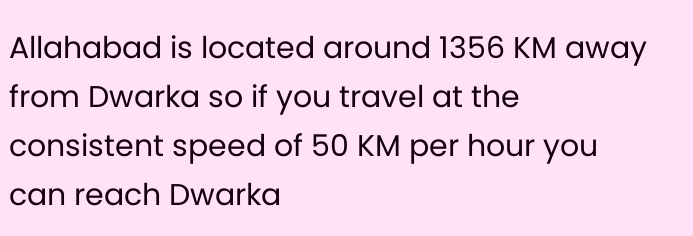Allahabad is located around 1356 KM away from Dwarka so if you travel at the consistent speed of 50 KM per hour you can reach Dwarka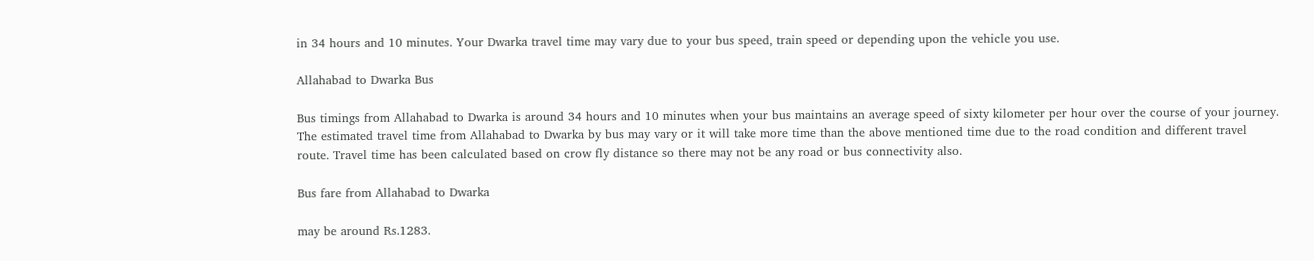in 34 hours and 10 minutes. Your Dwarka travel time may vary due to your bus speed, train speed or depending upon the vehicle you use.

Allahabad to Dwarka Bus

Bus timings from Allahabad to Dwarka is around 34 hours and 10 minutes when your bus maintains an average speed of sixty kilometer per hour over the course of your journey. The estimated travel time from Allahabad to Dwarka by bus may vary or it will take more time than the above mentioned time due to the road condition and different travel route. Travel time has been calculated based on crow fly distance so there may not be any road or bus connectivity also.

Bus fare from Allahabad to Dwarka

may be around Rs.1283.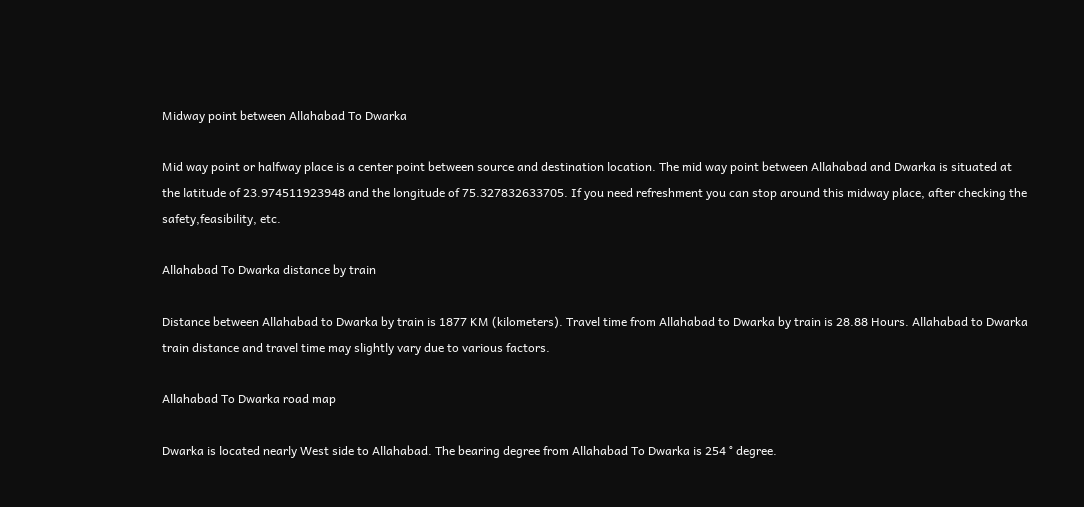Midway point between Allahabad To Dwarka

Mid way point or halfway place is a center point between source and destination location. The mid way point between Allahabad and Dwarka is situated at the latitude of 23.974511923948 and the longitude of 75.327832633705. If you need refreshment you can stop around this midway place, after checking the safety,feasibility, etc.

Allahabad To Dwarka distance by train

Distance between Allahabad to Dwarka by train is 1877 KM (kilometers). Travel time from Allahabad to Dwarka by train is 28.88 Hours. Allahabad to Dwarka train distance and travel time may slightly vary due to various factors.

Allahabad To Dwarka road map

Dwarka is located nearly West side to Allahabad. The bearing degree from Allahabad To Dwarka is 254 ° degree.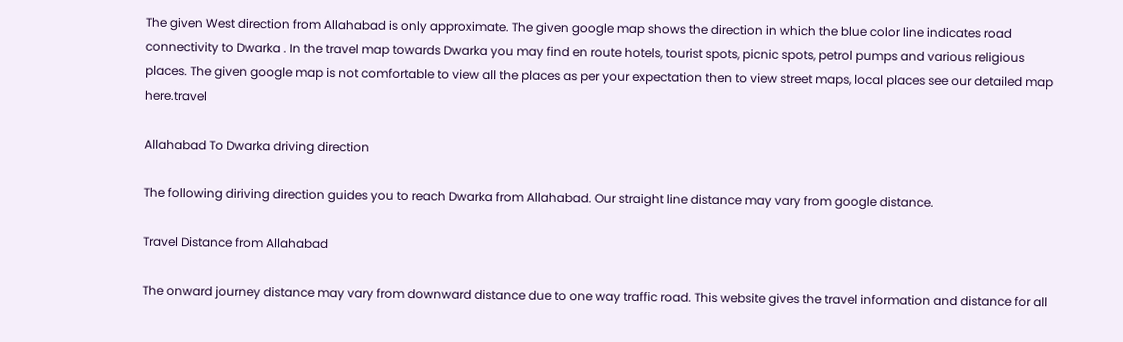The given West direction from Allahabad is only approximate. The given google map shows the direction in which the blue color line indicates road connectivity to Dwarka . In the travel map towards Dwarka you may find en route hotels, tourist spots, picnic spots, petrol pumps and various religious places. The given google map is not comfortable to view all the places as per your expectation then to view street maps, local places see our detailed map here.travel

Allahabad To Dwarka driving direction

The following diriving direction guides you to reach Dwarka from Allahabad. Our straight line distance may vary from google distance.

Travel Distance from Allahabad

The onward journey distance may vary from downward distance due to one way traffic road. This website gives the travel information and distance for all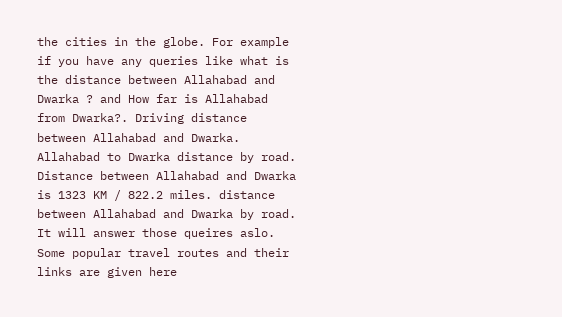the cities in the globe. For example if you have any queries like what is the distance between Allahabad and Dwarka ? and How far is Allahabad from Dwarka?. Driving distance between Allahabad and Dwarka. Allahabad to Dwarka distance by road. Distance between Allahabad and Dwarka is 1323 KM / 822.2 miles. distance between Allahabad and Dwarka by road. It will answer those queires aslo. Some popular travel routes and their links are given here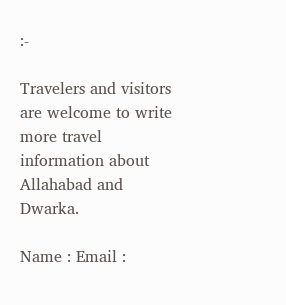:-

Travelers and visitors are welcome to write more travel information about Allahabad and Dwarka.

Name : Email :